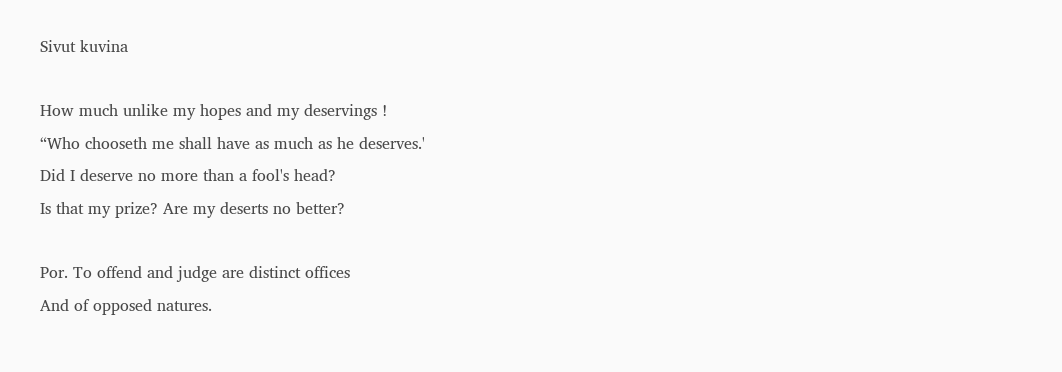Sivut kuvina

How much unlike my hopes and my deservings !
“Who chooseth me shall have as much as he deserves.'
Did I deserve no more than a fool's head?
Is that my prize? Are my deserts no better?

Por. To offend and judge are distinct offices
And of opposed natures.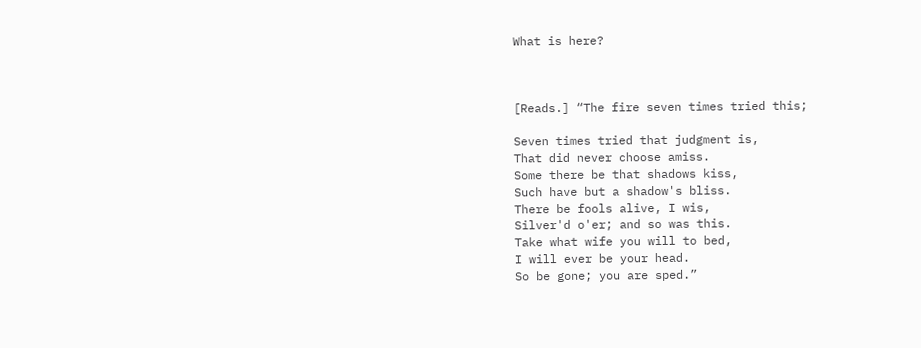What is here?



[Reads.] “The fire seven times tried this;

Seven times tried that judgment is,
That did never choose amiss.
Some there be that shadows kiss,
Such have but a shadow's bliss.
There be fools alive, I wis,
Silver'd o'er; and so was this.
Take what wife you will to bed,
I will ever be your head.
So be gone; you are sped.”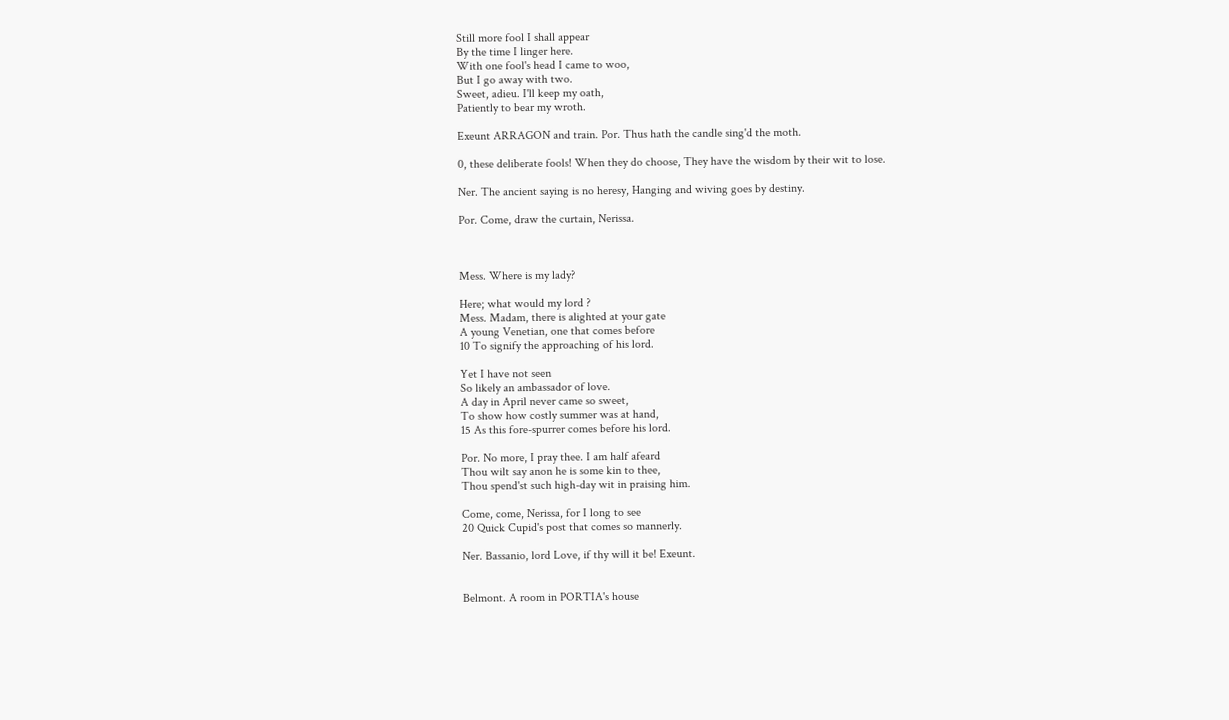Still more fool I shall appear
By the time I linger here.
With one fool's head I came to woo,
But I go away with two.
Sweet, adieu. I'll keep my oath,
Patiently to bear my wroth.

Exeunt ARRAGON and train. Por. Thus hath the candle sing'd the moth.

0, these deliberate fools! When they do choose, They have the wisdom by their wit to lose.

Ner. The ancient saying is no heresy, Hanging and wiving goes by destiny.

Por. Come, draw the curtain, Nerissa.



Mess. Where is my lady?

Here; what would my lord ?
Mess. Madam, there is alighted at your gate
A young Venetian, one that comes before
10 To signify the approaching of his lord.

Yet I have not seen
So likely an ambassador of love.
A day in April never came so sweet,
To show how costly summer was at hand,
15 As this fore-spurrer comes before his lord.

Por. No more, I pray thee. I am half afeard
Thou wilt say anon he is some kin to thee,
Thou spend'st such high-day wit in praising him.

Come, come, Nerissa, for I long to see
20 Quick Cupid's post that comes so mannerly.

Ner. Bassanio, lord Love, if thy will it be! Exeunt.


Belmont. A room in PORTIA's house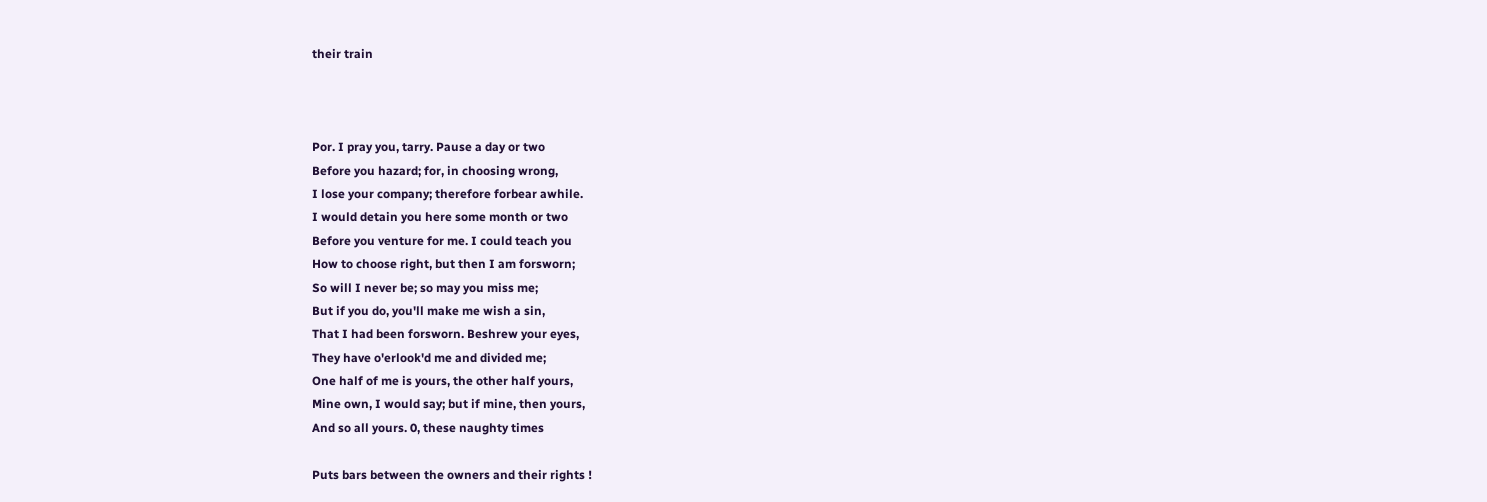their train



Por. I pray you, tarry. Pause a day or two
Before you hazard; for, in choosing wrong,
I lose your company; therefore forbear awhile.
I would detain you here some month or two
Before you venture for me. I could teach you
How to choose right, but then I am forsworn;
So will I never be; so may you miss me;
But if you do, you'll make me wish a sin,
That I had been forsworn. Beshrew your eyes,
They have o'erlook'd me and divided me;
One half of me is yours, the other half yours,
Mine own, I would say; but if mine, then yours,
And so all yours. 0, these naughty times

Puts bars between the owners and their rights !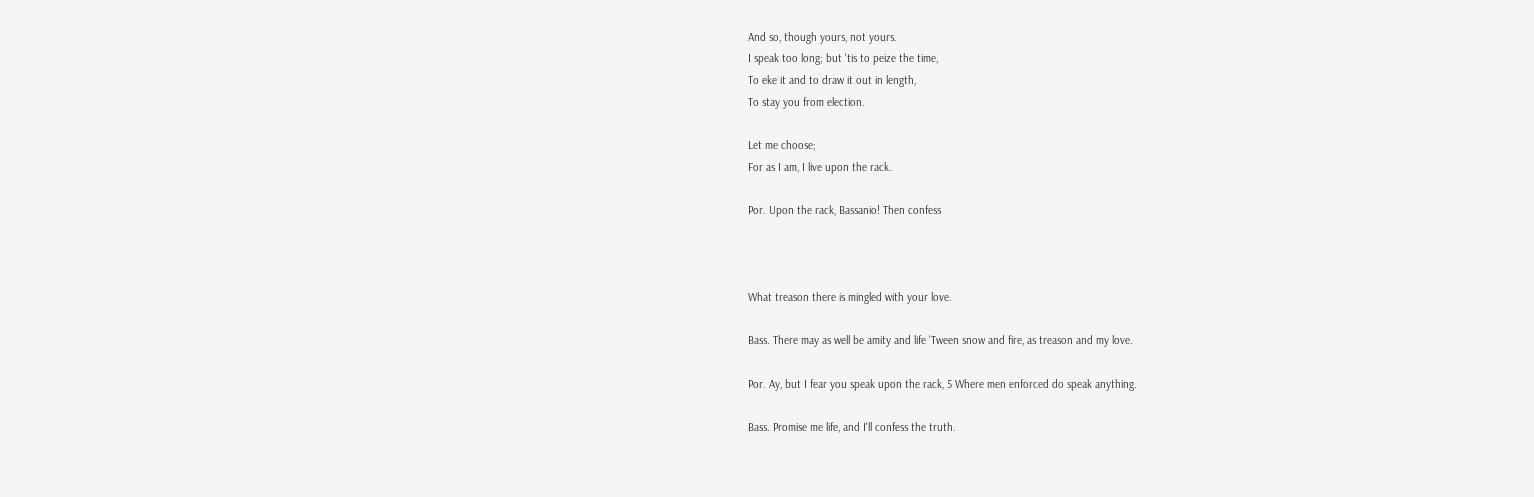And so, though yours, not yours.
I speak too long; but 'tis to peize the time,
To eke it and to draw it out in length,
To stay you from election.

Let me choose;
For as I am, I live upon the rack.

Por. Upon the rack, Bassanio! Then confess



What treason there is mingled with your love.

Bass. There may as well be amity and life 'Tween snow and fire, as treason and my love.

Por. Ay, but I fear you speak upon the rack, 5 Where men enforced do speak anything.

Bass. Promise me life, and I'll confess the truth.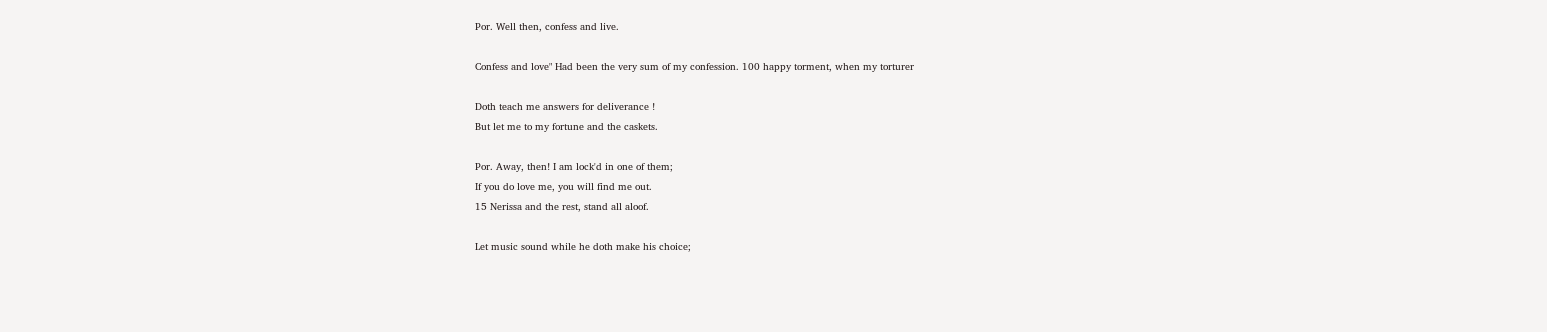Por. Well then, confess and live.

Confess and love" Had been the very sum of my confession. 100 happy torment, when my torturer

Doth teach me answers for deliverance !
But let me to my fortune and the caskets.

Por. Away, then! I am lock'd in one of them;
If you do love me, you will find me out.
15 Nerissa and the rest, stand all aloof.

Let music sound while he doth make his choice;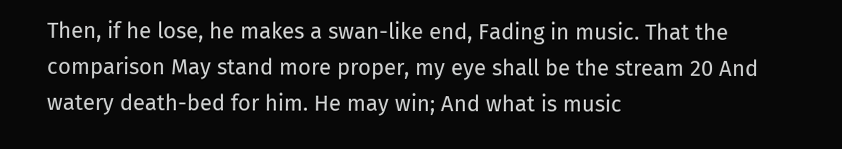Then, if he lose, he makes a swan-like end, Fading in music. That the comparison May stand more proper, my eye shall be the stream 20 And watery death-bed for him. He may win; And what is music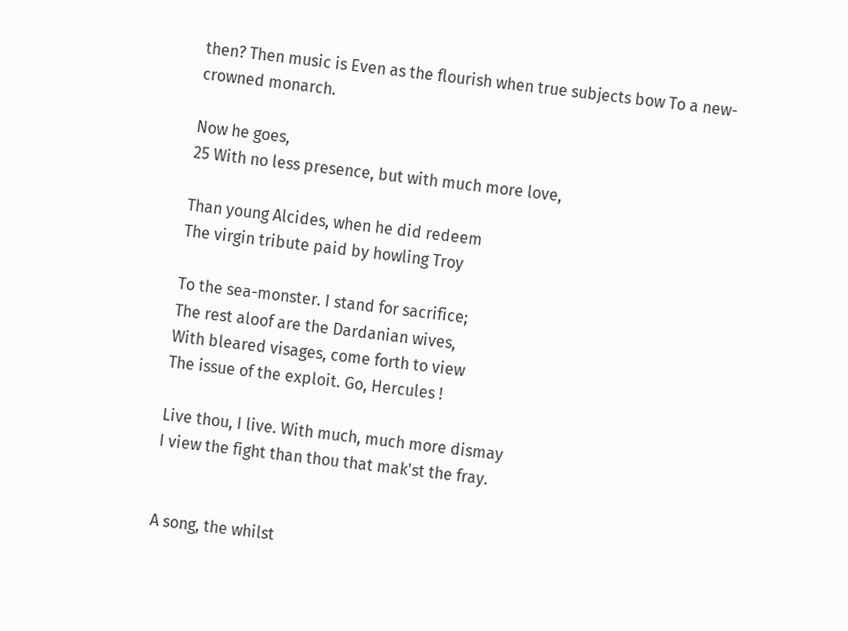then? Then music is Even as the flourish when true subjects bow To a new-crowned monarch.

Now he goes,
25 With no less presence, but with much more love,

Than young Alcides, when he did redeem
The virgin tribute paid by howling Troy

To the sea-monster. I stand for sacrifice;
The rest aloof are the Dardanian wives,
With bleared visages, come forth to view
The issue of the exploit. Go, Hercules !

Live thou, I live. With much, much more dismay
I view the fight than thou that mak'st the fray.


A song, the whilst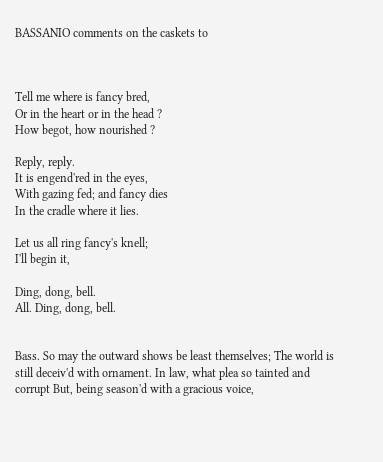BASSANIO comments on the caskets to



Tell me where is fancy bred,
Or in the heart or in the head ?
How begot, how nourished ?

Reply, reply.
It is engend'red in the eyes,
With gazing fed; and fancy dies
In the cradle where it lies.

Let us all ring fancy's knell;
I'll begin it,

Ding, dong, bell.
All. Ding, dong, bell.


Bass. So may the outward shows be least themselves; The world is still deceiv'd with ornament. In law, what plea so tainted and corrupt But, being season'd with a gracious voice,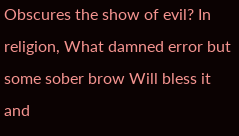Obscures the show of evil? In religion, What damned error but some sober brow Will bless it and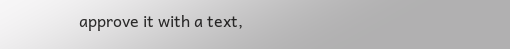approve it with a text,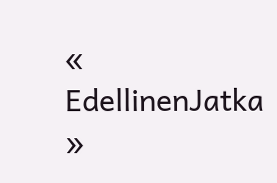« EdellinenJatka »